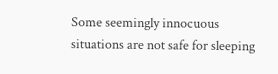Some seemingly innocuous situations are not safe for sleeping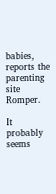babies, reports the parenting site Romper.

It probably seems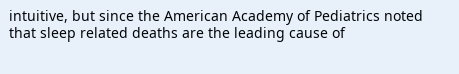intuitive, but since the American Academy of Pediatrics noted that sleep related deaths are the leading cause of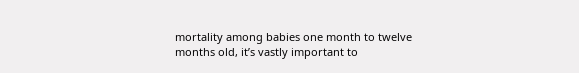mortality among babies one month to twelve months old, it’s vastly important to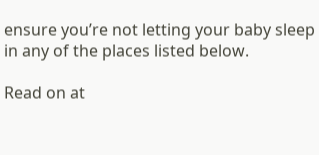ensure you’re not letting your baby sleep in any of the places listed below.

Read on at